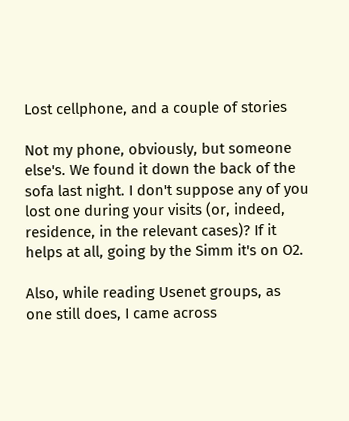Lost cellphone, and a couple of stories

Not my phone, obviously, but someone else's. We found it down the back of the sofa last night. I don't suppose any of you lost one during your visits (or, indeed, residence, in the relevant cases)? If it helps at all, going by the Simm it's on O2.

Also, while reading Usenet groups, as one still does, I came across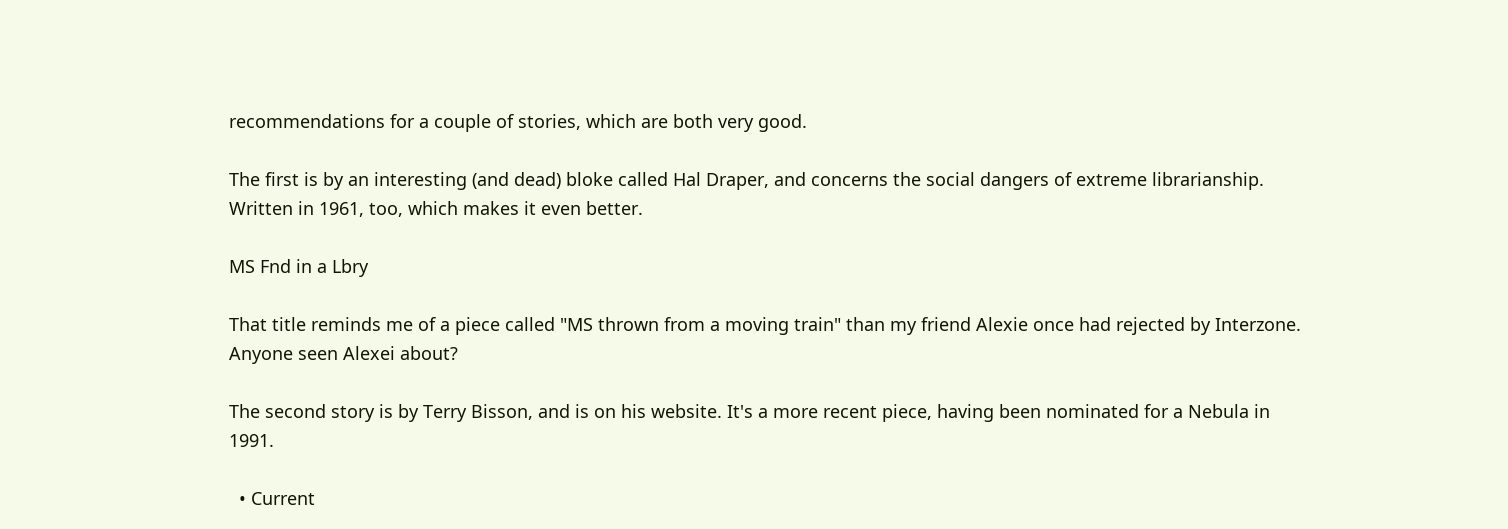recommendations for a couple of stories, which are both very good.

The first is by an interesting (and dead) bloke called Hal Draper, and concerns the social dangers of extreme librarianship. Written in 1961, too, which makes it even better.

MS Fnd in a Lbry

That title reminds me of a piece called "MS thrown from a moving train" than my friend Alexie once had rejected by Interzone. Anyone seen Alexei about?

The second story is by Terry Bisson, and is on his website. It's a more recent piece, having been nominated for a Nebula in 1991.

  • Current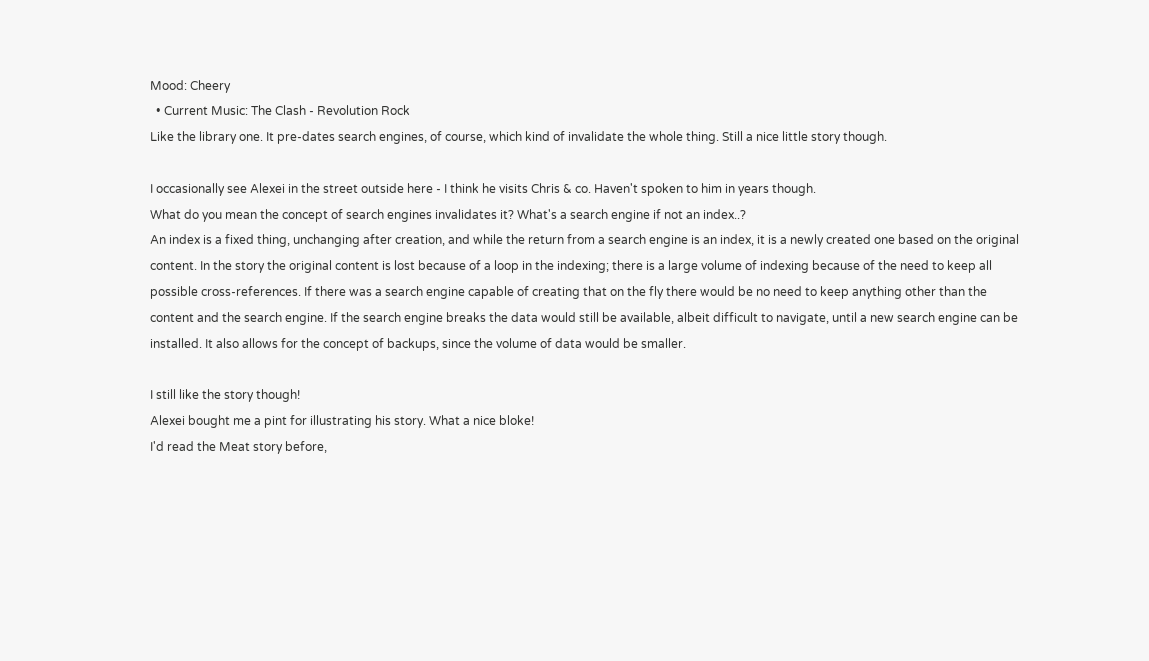Mood: Cheery
  • Current Music: The Clash - Revolution Rock
Like the library one. It pre-dates search engines, of course, which kind of invalidate the whole thing. Still a nice little story though.

I occasionally see Alexei in the street outside here - I think he visits Chris & co. Haven't spoken to him in years though.
What do you mean the concept of search engines invalidates it? What's a search engine if not an index..?
An index is a fixed thing, unchanging after creation, and while the return from a search engine is an index, it is a newly created one based on the original content. In the story the original content is lost because of a loop in the indexing; there is a large volume of indexing because of the need to keep all possible cross-references. If there was a search engine capable of creating that on the fly there would be no need to keep anything other than the content and the search engine. If the search engine breaks the data would still be available, albeit difficult to navigate, until a new search engine can be installed. It also allows for the concept of backups, since the volume of data would be smaller.

I still like the story though!
Alexei bought me a pint for illustrating his story. What a nice bloke!
I'd read the Meat story before,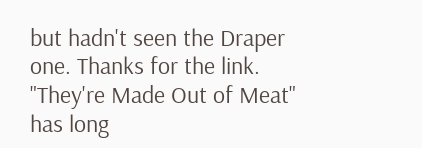but hadn't seen the Draper one. Thanks for the link.
"They're Made Out of Meat" has long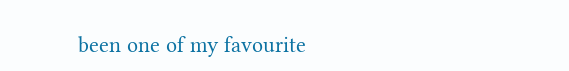been one of my favourite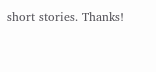short stories. Thanks!